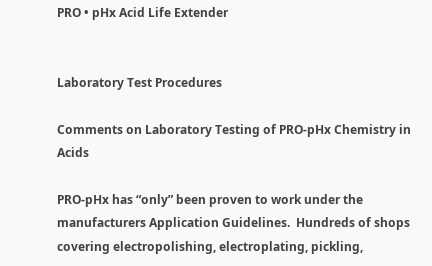PRO • pHx Acid Life Extender


Laboratory Test Procedures

Comments on Laboratory Testing of PRO-pHx Chemistry in Acids

PRO-pHx has “only” been proven to work under the manufacturers Application Guidelines.  Hundreds of shops covering electropolishing, electroplating, pickling,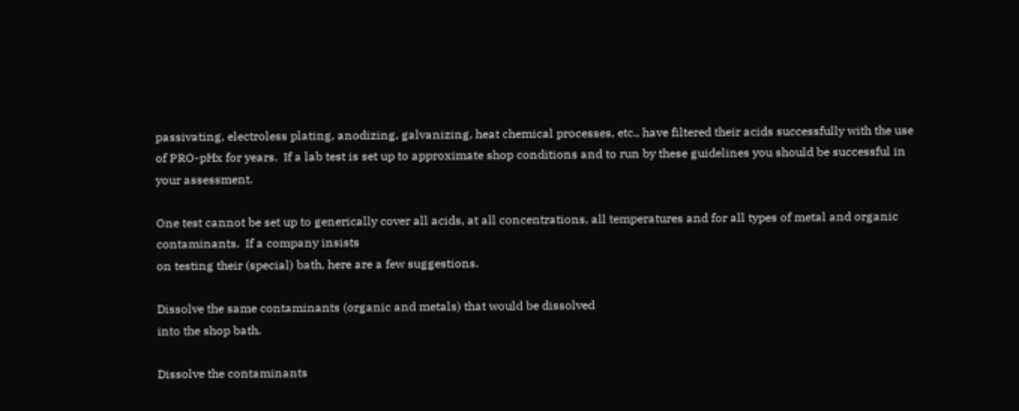passivating, electroless plating, anodizing, galvanizing, heat chemical processes, etc., have filtered their acids successfully with the use of PRO-pHx for years.  If a lab test is set up to approximate shop conditions and to run by these guidelines you should be successful in your assessment.

One test cannot be set up to generically cover all acids, at all concentrations, all temperatures and for all types of metal and organic contaminants.  If a company insists
on testing their (special) bath, here are a few suggestions.

Dissolve the same contaminants (organic and metals) that would be dissolved
into the shop bath.

Dissolve the contaminants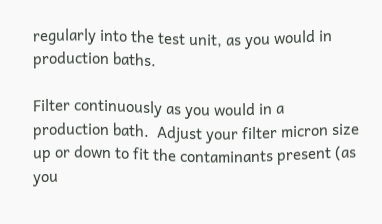regularly into the test unit, as you would in
production baths.

Filter continuously as you would in a production bath.  Adjust your filter micron size up or down to fit the contaminants present (as you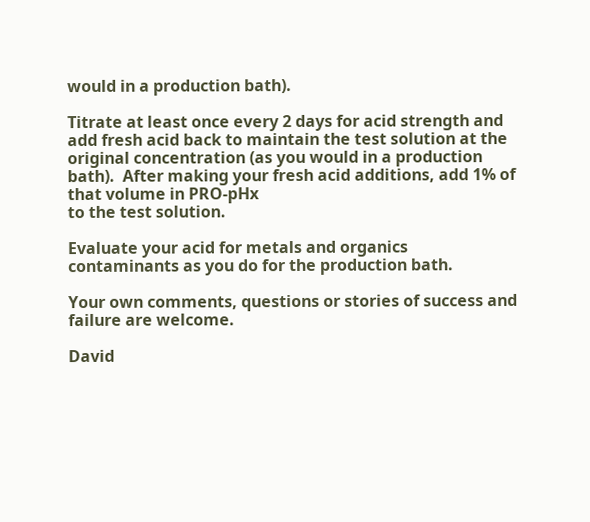would in a production bath).

Titrate at least once every 2 days for acid strength and add fresh acid back to maintain the test solution at the original concentration (as you would in a production bath).  After making your fresh acid additions, add 1% of that volume in PRO-pHx
to the test solution.

Evaluate your acid for metals and organics contaminants as you do for the production bath.

Your own comments, questions or stories of success and failure are welcome.

David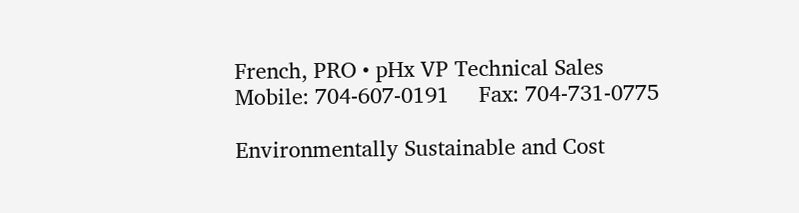French, PRO • pHx VP Technical Sales
Mobile: 704-607-0191     Fax: 704-731-0775

Environmentally Sustainable and Cost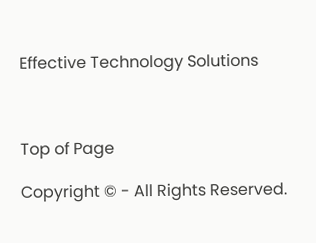Effective Technology Solutions



Top of Page

Copyright © - All Rights Reserved.